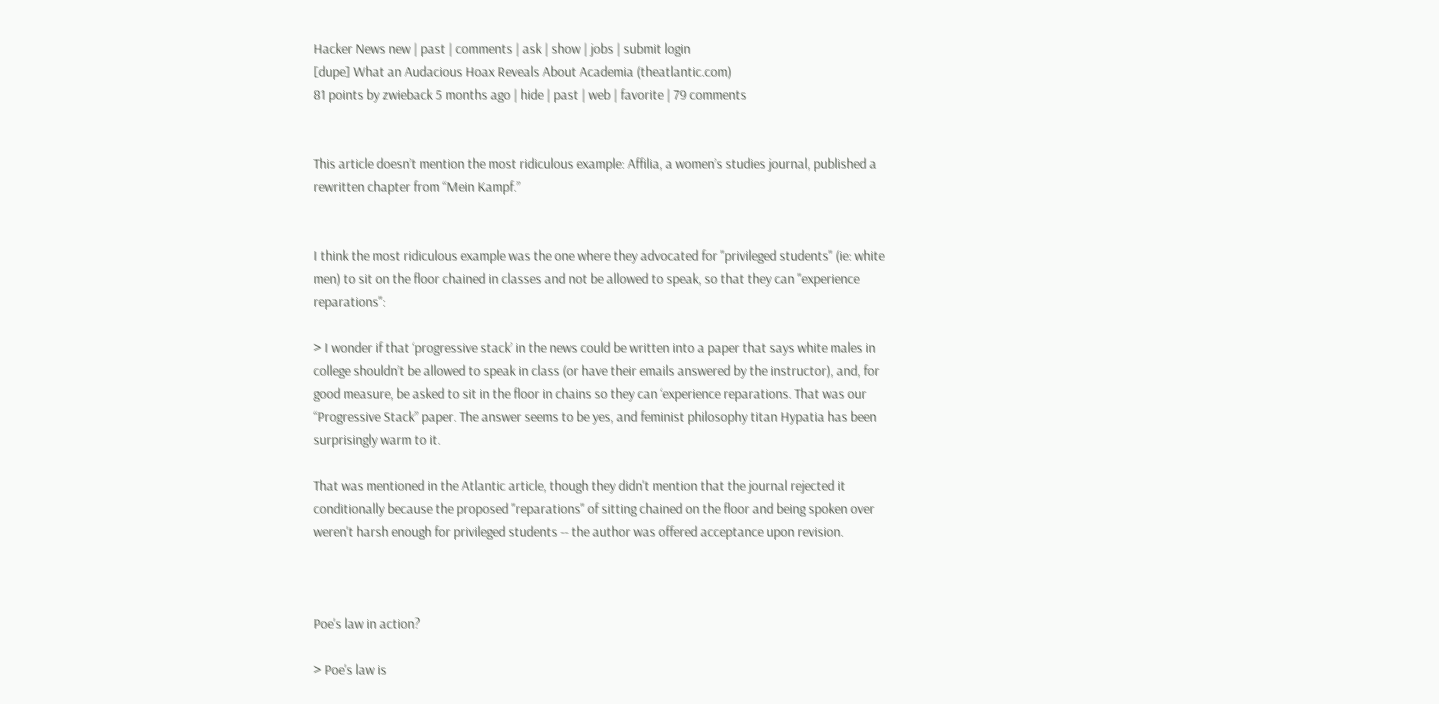Hacker News new | past | comments | ask | show | jobs | submit login
[dupe] What an Audacious Hoax Reveals About Academia (theatlantic.com)
81 points by zwieback 5 months ago | hide | past | web | favorite | 79 comments


This article doesn’t mention the most ridiculous example: Affilia, a women’s studies journal, published a rewritten chapter from “Mein Kampf.”


I think the most ridiculous example was the one where they advocated for "privileged students" (ie: white men) to sit on the floor chained in classes and not be allowed to speak, so that they can "experience reparations":

> I wonder if that ‘progressive stack’ in the news could be written into a paper that says white males in college shouldn’t be allowed to speak in class (or have their emails answered by the instructor), and, for good measure, be asked to sit in the floor in chains so they can ‘experience reparations. That was our “Progressive Stack” paper. The answer seems to be yes, and feminist philosophy titan Hypatia has been surprisingly warm to it.

That was mentioned in the Atlantic article, though they didn't mention that the journal rejected it conditionally because the proposed "reparations" of sitting chained on the floor and being spoken over weren't harsh enough for privileged students -- the author was offered acceptance upon revision.



Poe's law in action?

> Poe's law is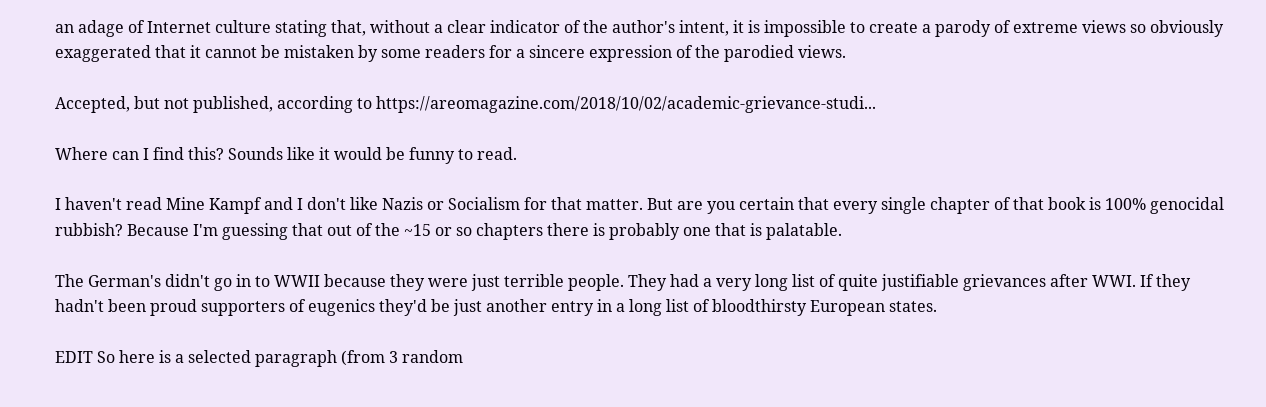an adage of Internet culture stating that, without a clear indicator of the author's intent, it is impossible to create a parody of extreme views so obviously exaggerated that it cannot be mistaken by some readers for a sincere expression of the parodied views.

Accepted, but not published, according to https://areomagazine.com/2018/10/02/academic-grievance-studi...

Where can I find this? Sounds like it would be funny to read.

I haven't read Mine Kampf and I don't like Nazis or Socialism for that matter. But are you certain that every single chapter of that book is 100% genocidal rubbish? Because I'm guessing that out of the ~15 or so chapters there is probably one that is palatable.

The German's didn't go in to WWII because they were just terrible people. They had a very long list of quite justifiable grievances after WWI. If they hadn't been proud supporters of eugenics they'd be just another entry in a long list of bloodthirsty European states.

EDIT So here is a selected paragraph (from 3 random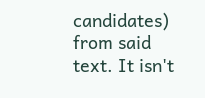candidates) from said text. It isn't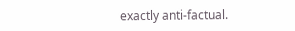exactly anti-factual.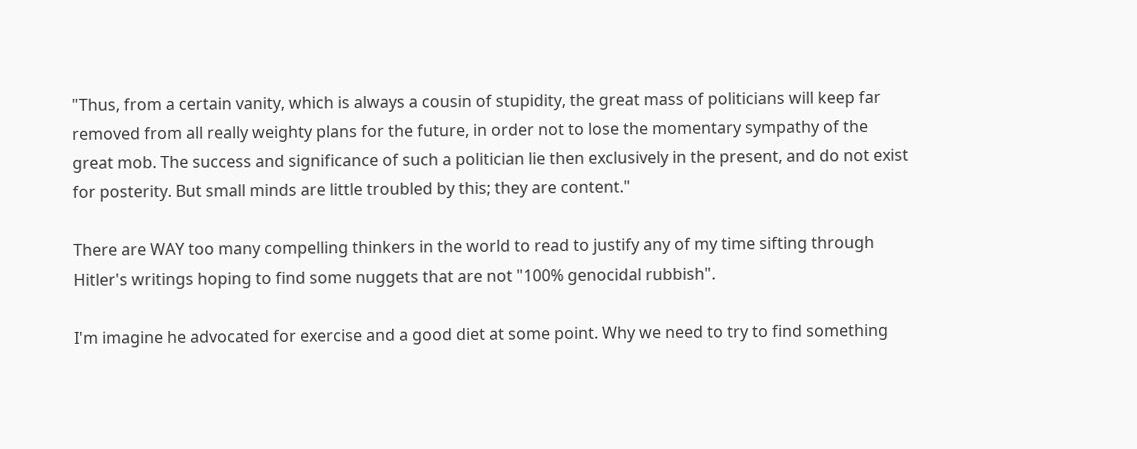"Thus, from a certain vanity, which is always a cousin of stupidity, the great mass of politicians will keep far removed from all really weighty plans for the future, in order not to lose the momentary sympathy of the great mob. The success and significance of such a politician lie then exclusively in the present, and do not exist for posterity. But small minds are little troubled by this; they are content."

There are WAY too many compelling thinkers in the world to read to justify any of my time sifting through Hitler's writings hoping to find some nuggets that are not "100% genocidal rubbish".

I'm imagine he advocated for exercise and a good diet at some point. Why we need to try to find something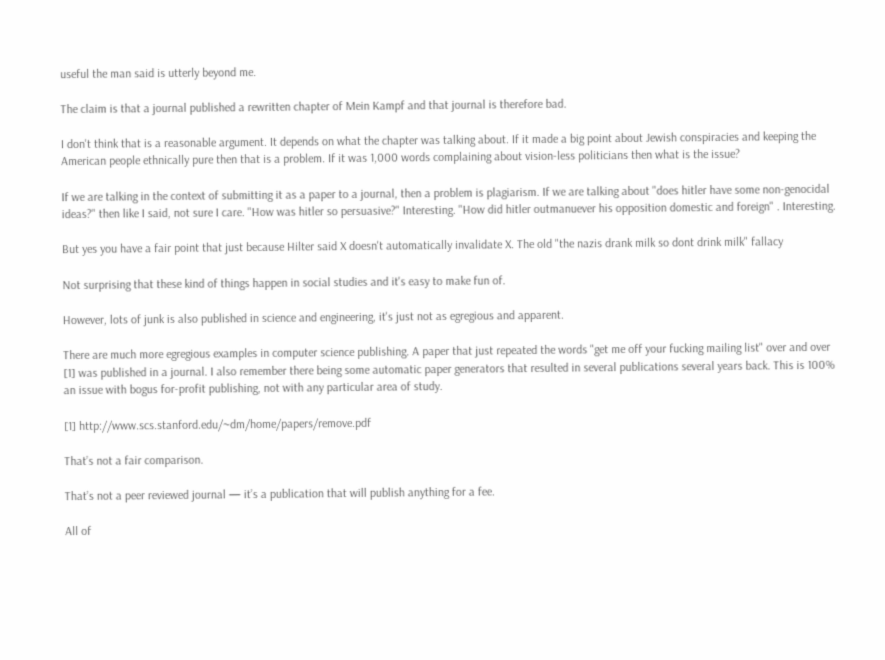useful the man said is utterly beyond me.

The claim is that a journal published a rewritten chapter of Mein Kampf and that journal is therefore bad.

I don't think that is a reasonable argument. It depends on what the chapter was talking about. If it made a big point about Jewish conspiracies and keeping the American people ethnically pure then that is a problem. If it was 1,000 words complaining about vision-less politicians then what is the issue?

If we are talking in the context of submitting it as a paper to a journal, then a problem is plagiarism. If we are talking about "does hitler have some non-genocidal ideas?" then like I said, not sure I care. "How was hitler so persuasive?" Interesting. "How did hitler outmanuever his opposition domestic and foreign" . Interesting.

But yes you have a fair point that just because Hilter said X doesn't automatically invalidate X. The old "the nazis drank milk so dont drink milk" fallacy

Not surprising that these kind of things happen in social studies and it's easy to make fun of.

However, lots of junk is also published in science and engineering, it's just not as egregious and apparent.

There are much more egregious examples in computer science publishing. A paper that just repeated the words "get me off your fucking mailing list" over and over [1] was published in a journal. I also remember there being some automatic paper generators that resulted in several publications several years back. This is 100% an issue with bogus for-profit publishing, not with any particular area of study.

[1] http://www.scs.stanford.edu/~dm/home/papers/remove.pdf

That’s not a fair comparison.

That’s not a peer reviewed journal — it’s a publication that will publish anything for a fee.

All of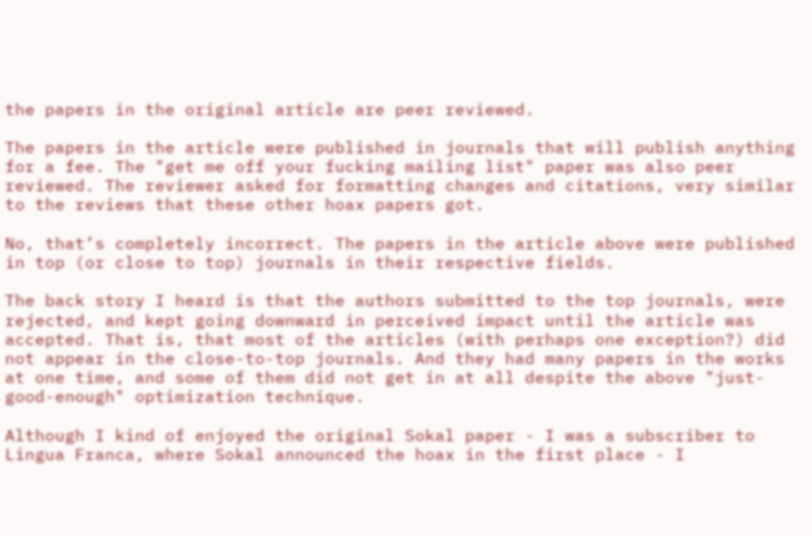the papers in the original article are peer reviewed.

The papers in the article were published in journals that will publish anything for a fee. The "get me off your fucking mailing list" paper was also peer reviewed. The reviewer asked for formatting changes and citations, very similar to the reviews that these other hoax papers got.

No, that’s completely incorrect. The papers in the article above were published in top (or close to top) journals in their respective fields.

The back story I heard is that the authors submitted to the top journals, were rejected, and kept going downward in perceived impact until the article was accepted. That is, that most of the articles (with perhaps one exception?) did not appear in the close-to-top journals. And they had many papers in the works at one time, and some of them did not get in at all despite the above "just-good-enough" optimization technique.

Although I kind of enjoyed the original Sokal paper - I was a subscriber to Lingua Franca, where Sokal announced the hoax in the first place - I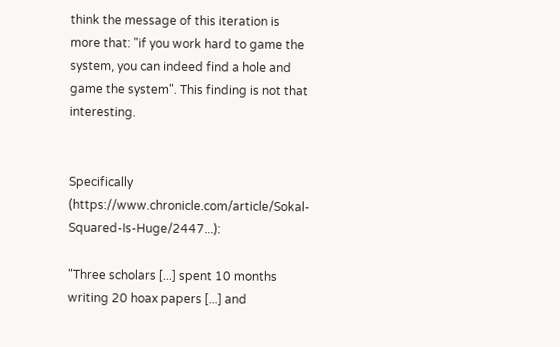think the message of this iteration is more that: "if you work hard to game the system, you can indeed find a hole and game the system". This finding is not that interesting.


Specifically (https://www.chronicle.com/article/Sokal-Squared-Is-Huge/2447...):

"Three scholars [...] spent 10 months writing 20 hoax papers [...] and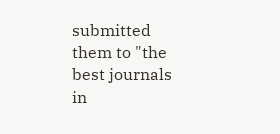submitted them to "the best journals in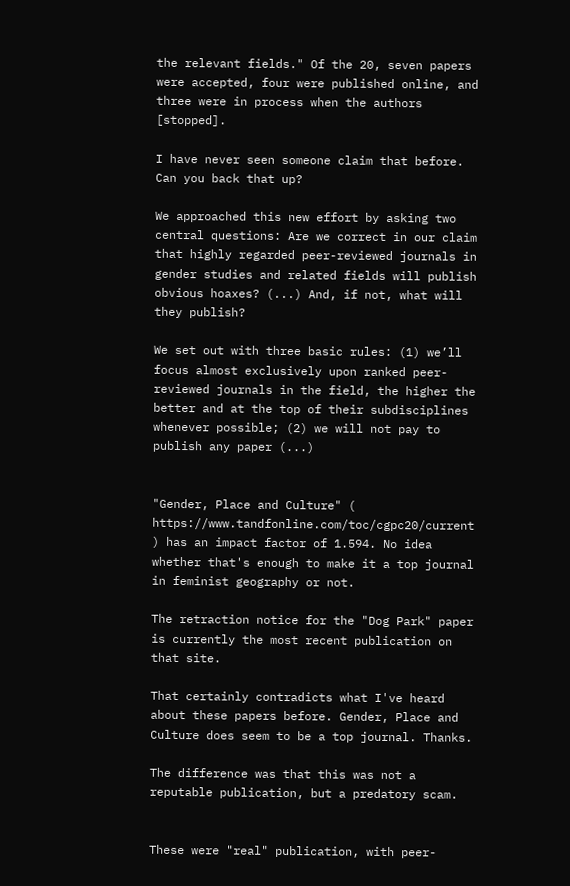the relevant fields." Of the 20, seven papers were accepted, four were published online, and three were in process when the authors [stopped].

I have never seen someone claim that before. Can you back that up?

We approached this new effort by asking two central questions: Are we correct in our claim that highly regarded peer-reviewed journals in gender studies and related fields will publish obvious hoaxes? (...) And, if not, what will they publish?

We set out with three basic rules: (1) we’ll focus almost exclusively upon ranked peer-reviewed journals in the field, the higher the better and at the top of their subdisciplines whenever possible; (2) we will not pay to publish any paper (...)


"Gender, Place and Culture" ( https://www.tandfonline.com/toc/cgpc20/current ) has an impact factor of 1.594. No idea whether that's enough to make it a top journal in feminist geography or not.

The retraction notice for the "Dog Park" paper is currently the most recent publication on that site.

That certainly contradicts what I've heard about these papers before. Gender, Place and Culture does seem to be a top journal. Thanks.

The difference was that this was not a reputable publication, but a predatory scam.


These were "real" publication, with peer-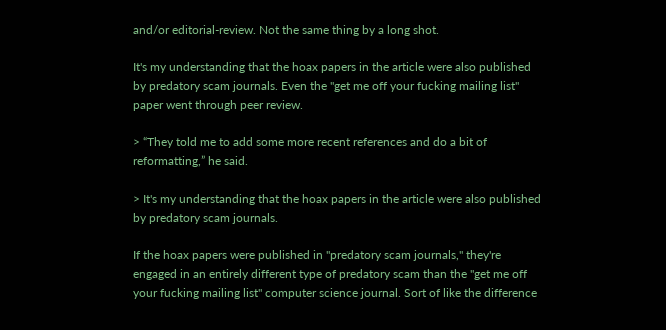and/or editorial-review. Not the same thing by a long shot.

It's my understanding that the hoax papers in the article were also published by predatory scam journals. Even the "get me off your fucking mailing list" paper went through peer review.

> “They told me to add some more recent references and do a bit of reformatting,” he said.

> It's my understanding that the hoax papers in the article were also published by predatory scam journals.

If the hoax papers were published in "predatory scam journals," they're engaged in an entirely different type of predatory scam than the "get me off your fucking mailing list" computer science journal. Sort of like the difference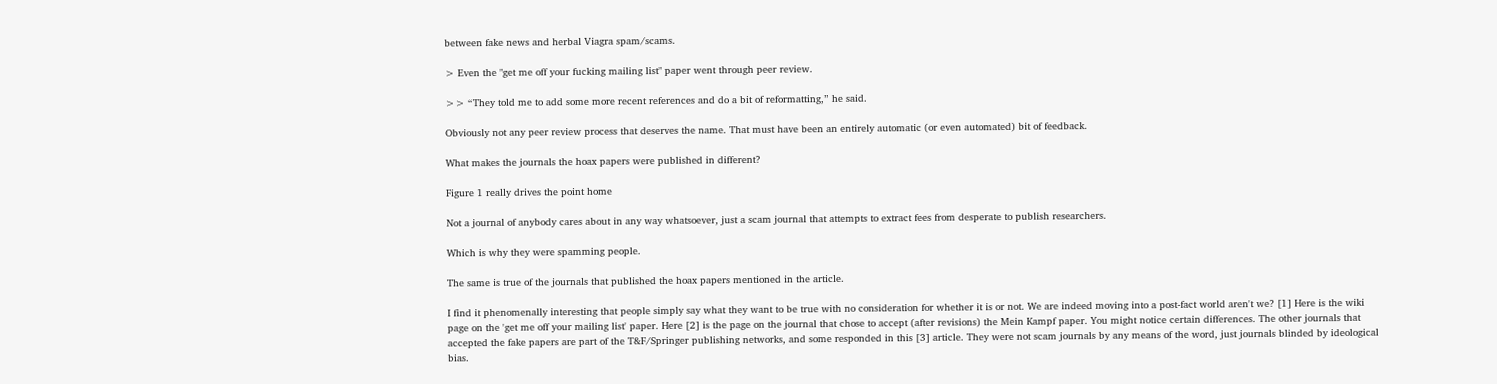between fake news and herbal Viagra spam/scams.

> Even the "get me off your fucking mailing list" paper went through peer review.

>> “They told me to add some more recent references and do a bit of reformatting,” he said.

Obviously not any peer review process that deserves the name. That must have been an entirely automatic (or even automated) bit of feedback.

What makes the journals the hoax papers were published in different?

Figure 1 really drives the point home

Not a journal of anybody cares about in any way whatsoever, just a scam journal that attempts to extract fees from desperate to publish researchers.

Which is why they were spamming people.

The same is true of the journals that published the hoax papers mentioned in the article.

I find it phenomenally interesting that people simply say what they want to be true with no consideration for whether it is or not. We are indeed moving into a post-fact world aren't we? [1] Here is the wiki page on the 'get me off your mailing list' paper. Here [2] is the page on the journal that chose to accept (after revisions) the Mein Kampf paper. You might notice certain differences. The other journals that accepted the fake papers are part of the T&F/Springer publishing networks, and some responded in this [3] article. They were not scam journals by any means of the word, just journals blinded by ideological bias.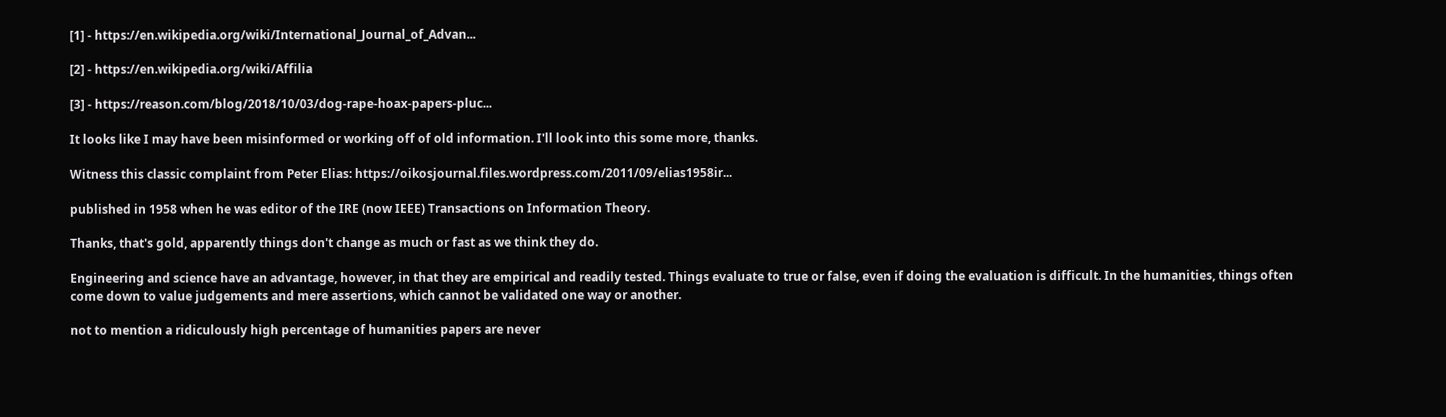[1] - https://en.wikipedia.org/wiki/International_Journal_of_Advan...

[2] - https://en.wikipedia.org/wiki/Affilia

[3] - https://reason.com/blog/2018/10/03/dog-rape-hoax-papers-pluc...

It looks like I may have been misinformed or working off of old information. I'll look into this some more, thanks.

Witness this classic complaint from Peter Elias: https://oikosjournal.files.wordpress.com/2011/09/elias1958ir...

published in 1958 when he was editor of the IRE (now IEEE) Transactions on Information Theory.

Thanks, that's gold, apparently things don't change as much or fast as we think they do.

Engineering and science have an advantage, however, in that they are empirical and readily tested. Things evaluate to true or false, even if doing the evaluation is difficult. In the humanities, things often come down to value judgements and mere assertions, which cannot be validated one way or another.

not to mention a ridiculously high percentage of humanities papers are never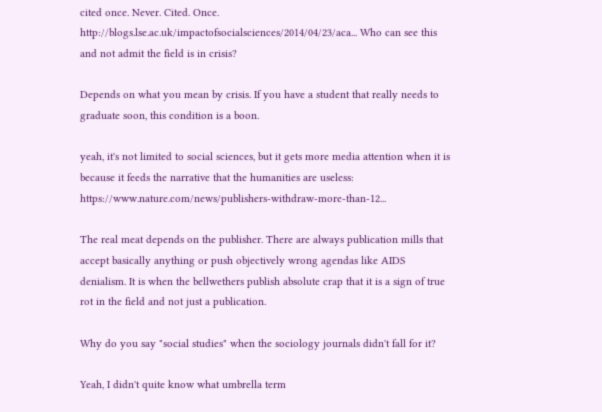cited once. Never. Cited. Once. http://blogs.lse.ac.uk/impactofsocialsciences/2014/04/23/aca... Who can see this and not admit the field is in crisis?

Depends on what you mean by crisis. If you have a student that really needs to graduate soon, this condition is a boon.

yeah, it's not limited to social sciences, but it gets more media attention when it is because it feeds the narrative that the humanities are useless: https://www.nature.com/news/publishers-withdraw-more-than-12...

The real meat depends on the publisher. There are always publication mills that accept basically anything or push objectively wrong agendas like AIDS denialism. It is when the bellwethers publish absolute crap that it is a sign of true rot in the field and not just a publication.

Why do you say "social studies" when the sociology journals didn't fall for it?

Yeah, I didn't quite know what umbrella term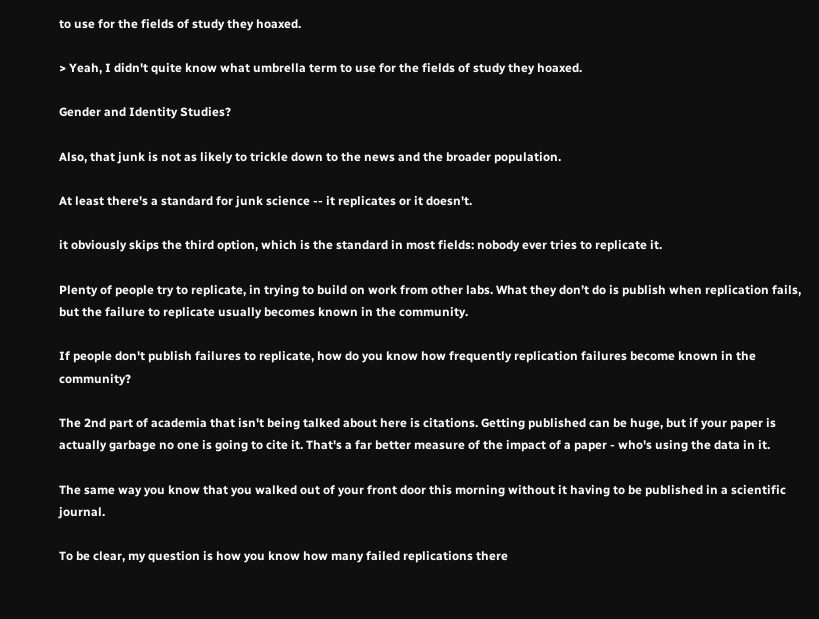to use for the fields of study they hoaxed.

> Yeah, I didn't quite know what umbrella term to use for the fields of study they hoaxed.

Gender and Identity Studies?

Also, that junk is not as likely to trickle down to the news and the broader population.

At least there's a standard for junk science -- it replicates or it doesn't.

it obviously skips the third option, which is the standard in most fields: nobody ever tries to replicate it.

Plenty of people try to replicate, in trying to build on work from other labs. What they don’t do is publish when replication fails, but the failure to replicate usually becomes known in the community.

If people don't publish failures to replicate, how do you know how frequently replication failures become known in the community?

The 2nd part of academia that isn't being talked about here is citations. Getting published can be huge, but if your paper is actually garbage no one is going to cite it. That's a far better measure of the impact of a paper - who's using the data in it.

The same way you know that you walked out of your front door this morning without it having to be published in a scientific journal.

To be clear, my question is how you know how many failed replications there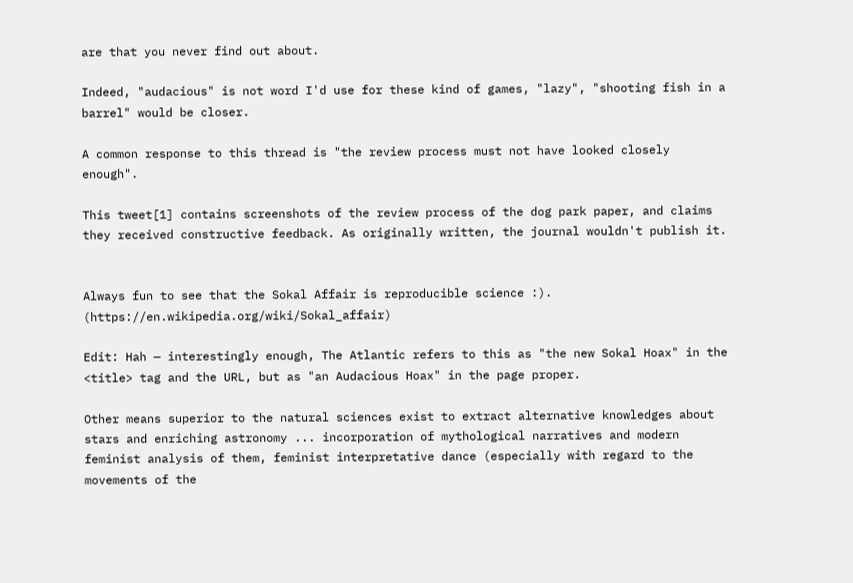are that you never find out about.

Indeed, "audacious" is not word I'd use for these kind of games, "lazy", "shooting fish in a barrel" would be closer.

A common response to this thread is "the review process must not have looked closely enough".

This tweet[1] contains screenshots of the review process of the dog park paper, and claims they received constructive feedback. As originally written, the journal wouldn't publish it.


Always fun to see that the Sokal Affair is reproducible science :). (https://en.wikipedia.org/wiki/Sokal_affair)

Edit: Hah — interestingly enough, The Atlantic refers to this as "the new Sokal Hoax" in the <title> tag and the URL, but as "an Audacious Hoax" in the page proper.

Other means superior to the natural sciences exist to extract alternative knowledges about stars and enriching astronomy ... incorporation of mythological narratives and modern feminist analysis of them, feminist interpretative dance (especially with regard to the movements of the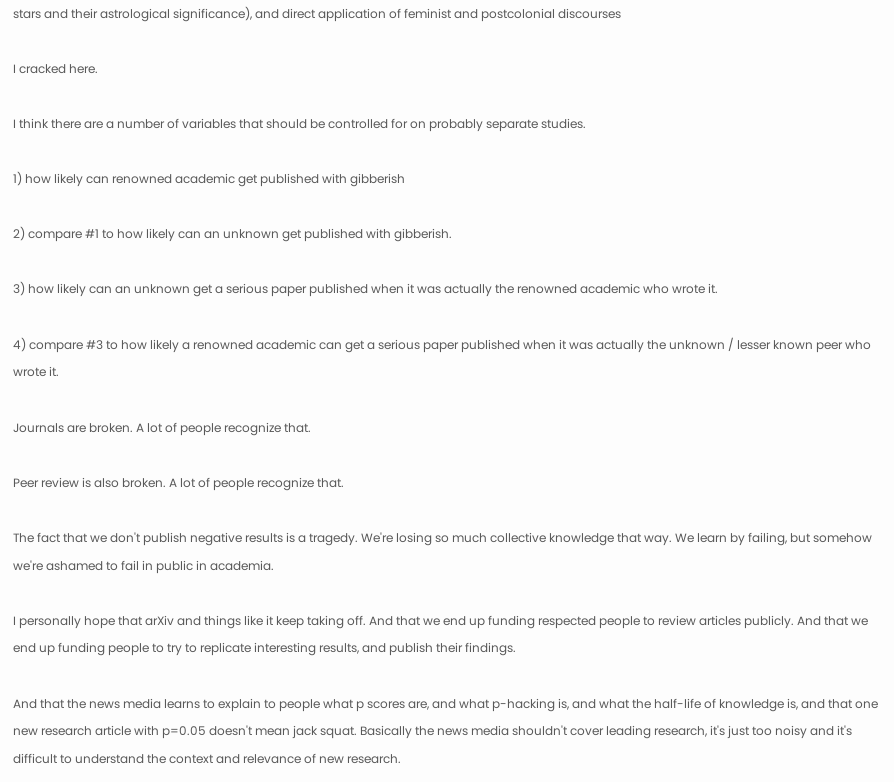stars and their astrological significance), and direct application of feminist and postcolonial discourses

I cracked here.

I think there are a number of variables that should be controlled for on probably separate studies.

1) how likely can renowned academic get published with gibberish

2) compare #1 to how likely can an unknown get published with gibberish.

3) how likely can an unknown get a serious paper published when it was actually the renowned academic who wrote it.

4) compare #3 to how likely a renowned academic can get a serious paper published when it was actually the unknown / lesser known peer who wrote it.

Journals are broken. A lot of people recognize that.

Peer review is also broken. A lot of people recognize that.

The fact that we don't publish negative results is a tragedy. We're losing so much collective knowledge that way. We learn by failing, but somehow we're ashamed to fail in public in academia.

I personally hope that arXiv and things like it keep taking off. And that we end up funding respected people to review articles publicly. And that we end up funding people to try to replicate interesting results, and publish their findings.

And that the news media learns to explain to people what p scores are, and what p-hacking is, and what the half-life of knowledge is, and that one new research article with p=0.05 doesn't mean jack squat. Basically the news media shouldn't cover leading research, it's just too noisy and it's difficult to understand the context and relevance of new research.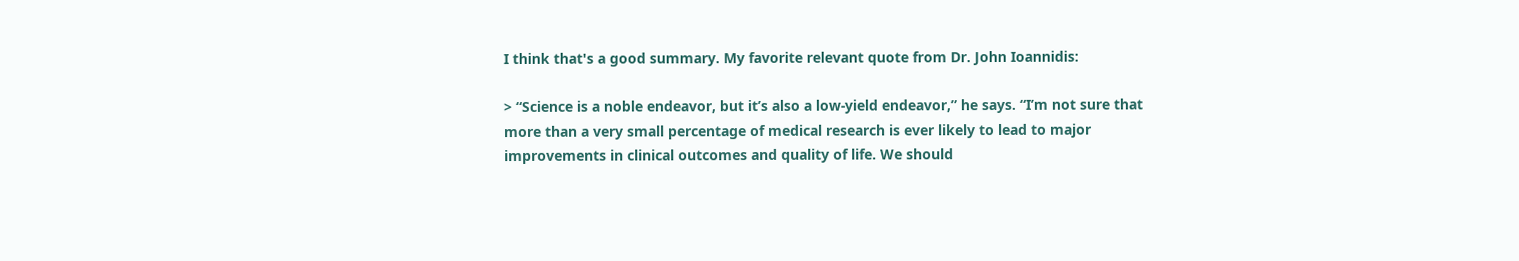I think that's a good summary. My favorite relevant quote from Dr. John Ioannidis:

> “Science is a noble endeavor, but it’s also a low-yield endeavor,” he says. “I’m not sure that more than a very small percentage of medical research is ever likely to lead to major improvements in clinical outcomes and quality of life. We should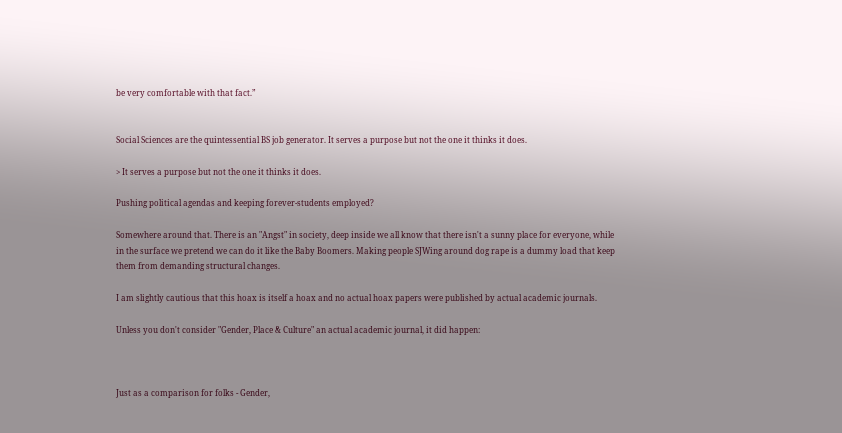be very comfortable with that fact.”


Social Sciences are the quintessential BS job generator. It serves a purpose but not the one it thinks it does.

> It serves a purpose but not the one it thinks it does.

Pushing political agendas and keeping forever-students employed?

Somewhere around that. There is an "Angst" in society, deep inside we all know that there isn't a sunny place for everyone, while in the surface we pretend we can do it like the Baby Boomers. Making people SJWing around dog rape is a dummy load that keep them from demanding structural changes.

I am slightly cautious that this hoax is itself a hoax and no actual hoax papers were published by actual academic journals.

Unless you don't consider "Gender, Place & Culture" an actual academic journal, it did happen:



Just as a comparison for folks - Gender,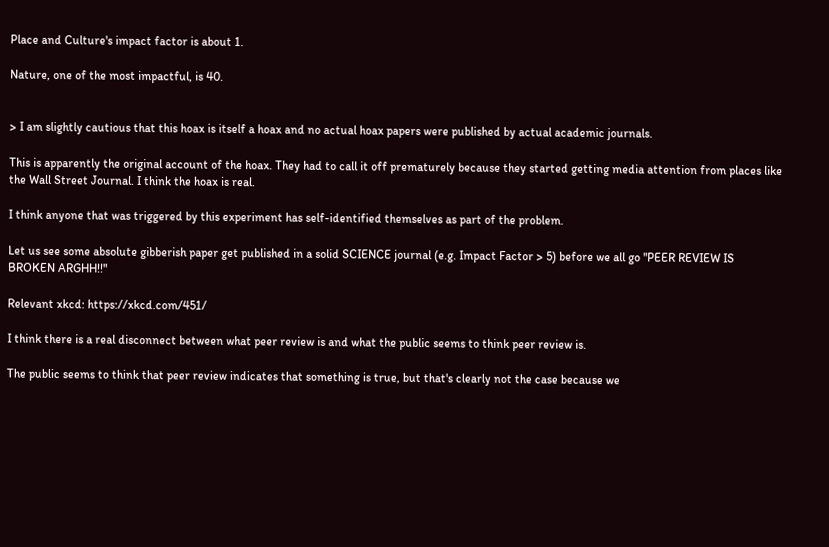Place and Culture's impact factor is about 1.

Nature, one of the most impactful, is 40.


> I am slightly cautious that this hoax is itself a hoax and no actual hoax papers were published by actual academic journals.

This is apparently the original account of the hoax. They had to call it off prematurely because they started getting media attention from places like the Wall Street Journal. I think the hoax is real.

I think anyone that was triggered by this experiment has self-identified themselves as part of the problem.

Let us see some absolute gibberish paper get published in a solid SCIENCE journal (e.g. Impact Factor > 5) before we all go "PEER REVIEW IS BROKEN ARGHH!!"

Relevant xkcd: https://xkcd.com/451/

I think there is a real disconnect between what peer review is and what the public seems to think peer review is.

The public seems to think that peer review indicates that something is true, but that's clearly not the case because we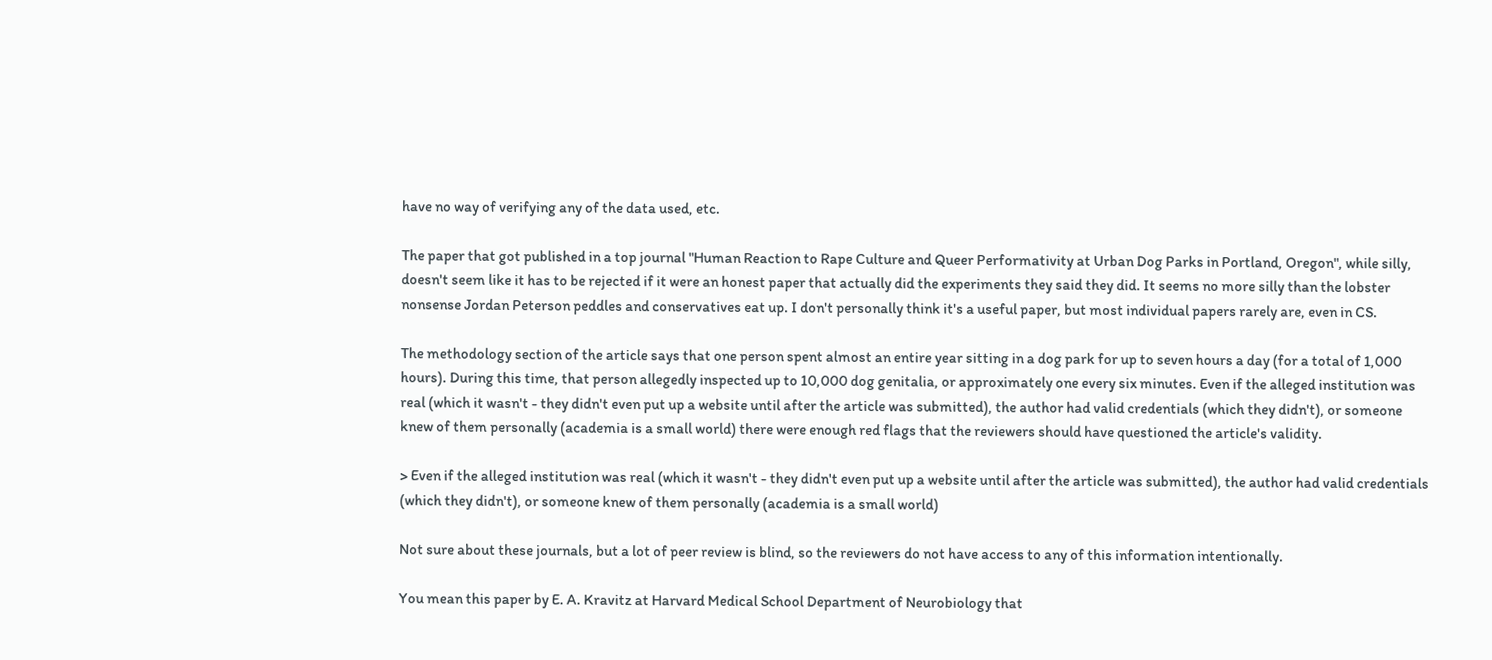have no way of verifying any of the data used, etc.

The paper that got published in a top journal "Human Reaction to Rape Culture and Queer Performativity at Urban Dog Parks in Portland, Oregon", while silly, doesn't seem like it has to be rejected if it were an honest paper that actually did the experiments they said they did. It seems no more silly than the lobster nonsense Jordan Peterson peddles and conservatives eat up. I don't personally think it's a useful paper, but most individual papers rarely are, even in CS.

The methodology section of the article says that one person spent almost an entire year sitting in a dog park for up to seven hours a day (for a total of 1,000 hours). During this time, that person allegedly inspected up to 10,000 dog genitalia, or approximately one every six minutes. Even if the alleged institution was real (which it wasn't - they didn't even put up a website until after the article was submitted), the author had valid credentials (which they didn't), or someone knew of them personally (academia is a small world) there were enough red flags that the reviewers should have questioned the article's validity.

> Even if the alleged institution was real (which it wasn't - they didn't even put up a website until after the article was submitted), the author had valid credentials (which they didn't), or someone knew of them personally (academia is a small world)

Not sure about these journals, but a lot of peer review is blind, so the reviewers do not have access to any of this information intentionally.

You mean this paper by E. A. Kravitz at Harvard Medical School Department of Neurobiology that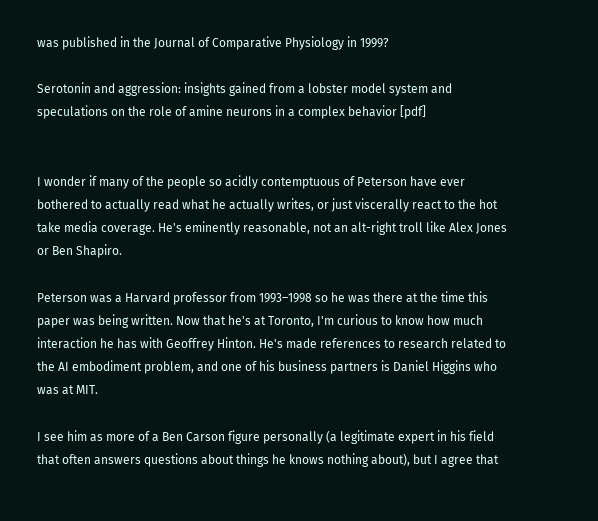was published in the Journal of Comparative Physiology in 1999?

Serotonin and aggression: insights gained from a lobster model system and speculations on the role of amine neurons in a complex behavior [pdf]


I wonder if many of the people so acidly contemptuous of Peterson have ever bothered to actually read what he actually writes, or just viscerally react to the hot take media coverage. He's eminently reasonable, not an alt-right troll like Alex Jones or Ben Shapiro.

Peterson was a Harvard professor from 1993–1998 so he was there at the time this paper was being written. Now that he's at Toronto, I'm curious to know how much interaction he has with Geoffrey Hinton. He's made references to research related to the AI embodiment problem, and one of his business partners is Daniel Higgins who was at MIT.

I see him as more of a Ben Carson figure personally (a legitimate expert in his field that often answers questions about things he knows nothing about), but I agree that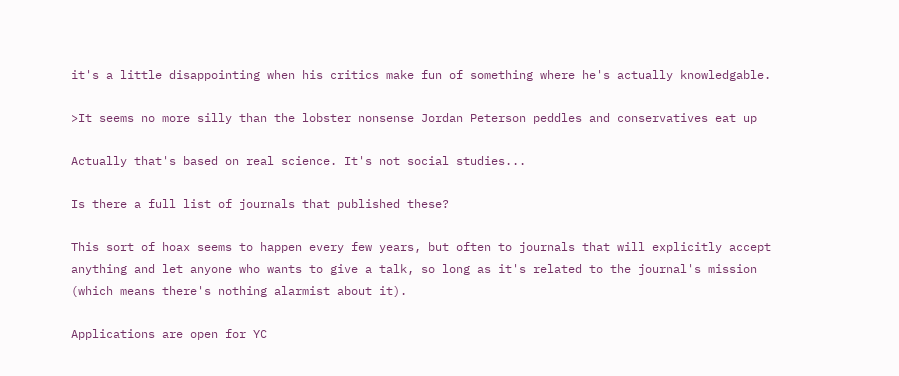it's a little disappointing when his critics make fun of something where he's actually knowledgable.

>It seems no more silly than the lobster nonsense Jordan Peterson peddles and conservatives eat up

Actually that's based on real science. It's not social studies...

Is there a full list of journals that published these?

This sort of hoax seems to happen every few years, but often to journals that will explicitly accept anything and let anyone who wants to give a talk, so long as it's related to the journal's mission (which means there's nothing alarmist about it).

Applications are open for YC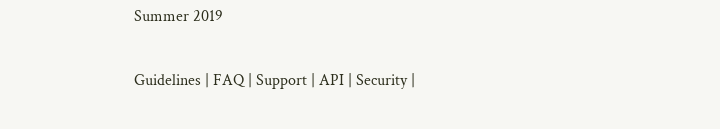Summer 2019

Guidelines | FAQ | Support | API | Security |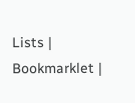Lists | Bookmarklet |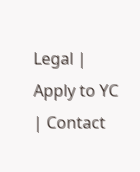Legal | Apply to YC | Contact